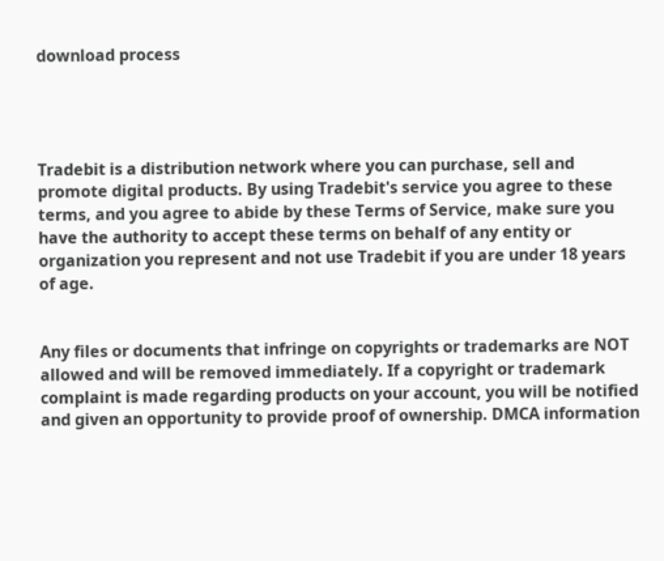download process




Tradebit is a distribution network where you can purchase, sell and promote digital products. By using Tradebit's service you agree to these terms, and you agree to abide by these Terms of Service, make sure you have the authority to accept these terms on behalf of any entity or organization you represent and not use Tradebit if you are under 18 years of age.


Any files or documents that infringe on copyrights or trademarks are NOT allowed and will be removed immediately. If a copyright or trademark complaint is made regarding products on your account, you will be notified and given an opportunity to provide proof of ownership. DMCA information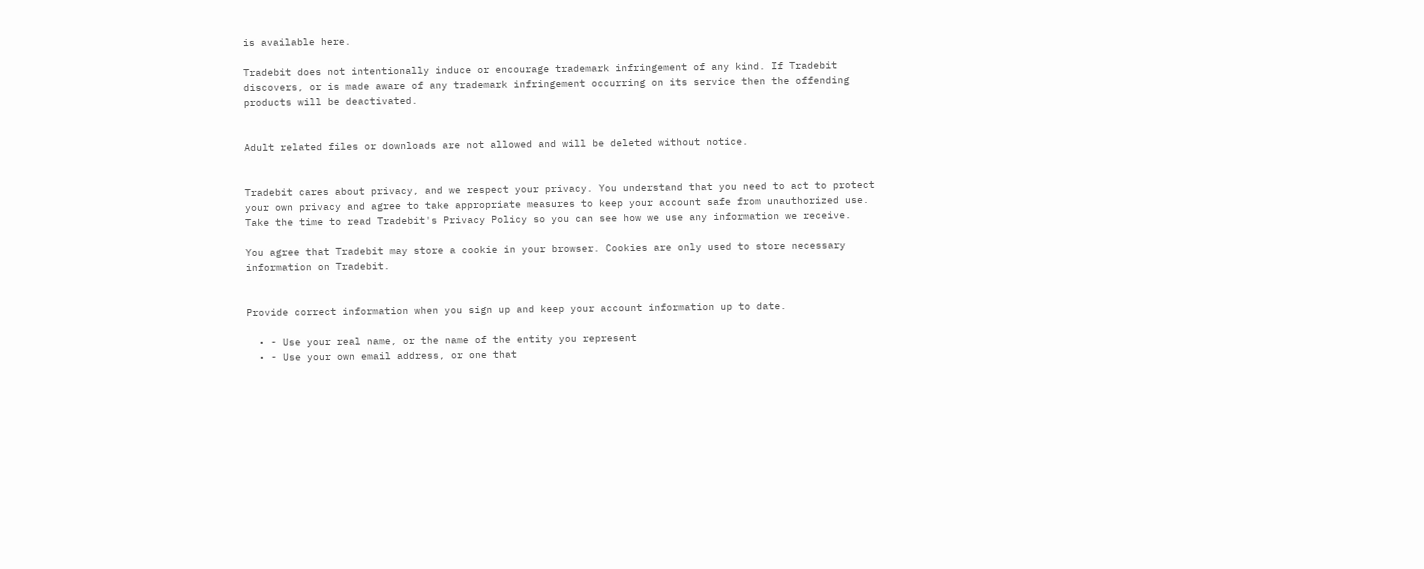is available here.

Tradebit does not intentionally induce or encourage trademark infringement of any kind. If Tradebit discovers, or is made aware of any trademark infringement occurring on its service then the offending products will be deactivated.


Adult related files or downloads are not allowed and will be deleted without notice.


Tradebit cares about privacy, and we respect your privacy. You understand that you need to act to protect your own privacy and agree to take appropriate measures to keep your account safe from unauthorized use. Take the time to read Tradebit's Privacy Policy so you can see how we use any information we receive.

You agree that Tradebit may store a cookie in your browser. Cookies are only used to store necessary information on Tradebit.


Provide correct information when you sign up and keep your account information up to date.

  • - Use your real name, or the name of the entity you represent
  • - Use your own email address, or one that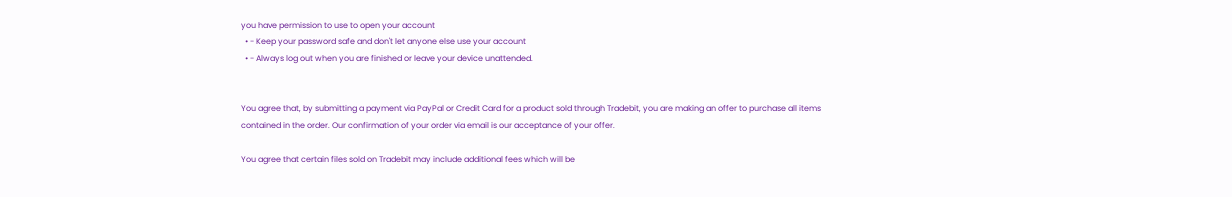you have permission to use to open your account
  • - Keep your password safe and don't let anyone else use your account
  • - Always log out when you are finished or leave your device unattended.


You agree that, by submitting a payment via PayPal or Credit Card for a product sold through Tradebit, you are making an offer to purchase all items contained in the order. Our confirmation of your order via email is our acceptance of your offer.

You agree that certain files sold on Tradebit may include additional fees which will be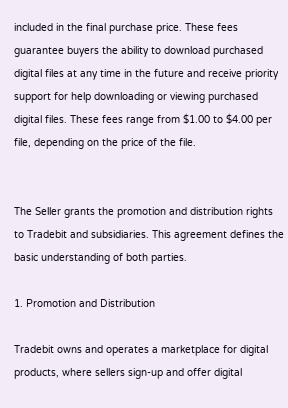included in the final purchase price. These fees guarantee buyers the ability to download purchased digital files at any time in the future and receive priority support for help downloading or viewing purchased digital files. These fees range from $1.00 to $4.00 per file, depending on the price of the file.


The Seller grants the promotion and distribution rights to Tradebit and subsidiaries. This agreement defines the basic understanding of both parties.

1. Promotion and Distribution

Tradebit owns and operates a marketplace for digital products, where sellers sign-up and offer digital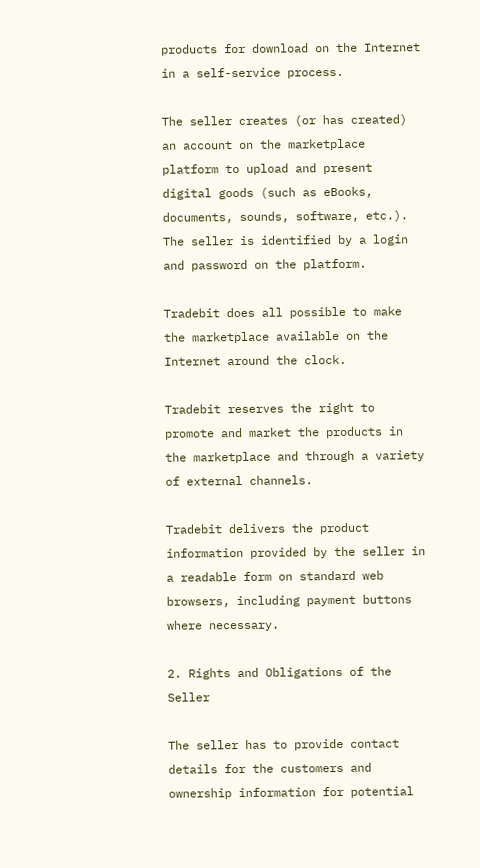products for download on the Internet in a self-service process.

The seller creates (or has created) an account on the marketplace platform to upload and present digital goods (such as eBooks, documents, sounds, software, etc.). The seller is identified by a login and password on the platform.

Tradebit does all possible to make the marketplace available on the Internet around the clock.

Tradebit reserves the right to promote and market the products in the marketplace and through a variety of external channels.

Tradebit delivers the product information provided by the seller in a readable form on standard web browsers, including payment buttons where necessary.

2. Rights and Obligations of the Seller

The seller has to provide contact details for the customers and ownership information for potential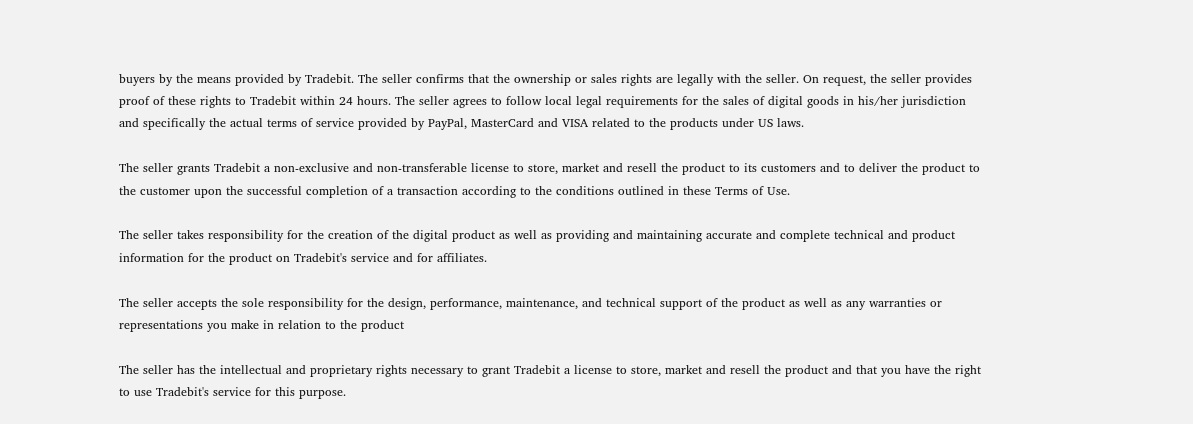buyers by the means provided by Tradebit. The seller confirms that the ownership or sales rights are legally with the seller. On request, the seller provides proof of these rights to Tradebit within 24 hours. The seller agrees to follow local legal requirements for the sales of digital goods in his/her jurisdiction and specifically the actual terms of service provided by PayPal, MasterCard and VISA related to the products under US laws.

The seller grants Tradebit a non-exclusive and non-transferable license to store, market and resell the product to its customers and to deliver the product to the customer upon the successful completion of a transaction according to the conditions outlined in these Terms of Use.

The seller takes responsibility for the creation of the digital product as well as providing and maintaining accurate and complete technical and product information for the product on Tradebit's service and for affiliates.

The seller accepts the sole responsibility for the design, performance, maintenance, and technical support of the product as well as any warranties or representations you make in relation to the product

The seller has the intellectual and proprietary rights necessary to grant Tradebit a license to store, market and resell the product and that you have the right to use Tradebit's service for this purpose.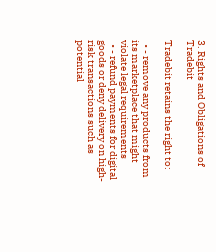3. Rights and Obligations of Tradebit

Tradebit retains the right to:

  • - remove any products from its marketplace that might violate legal requirements
  • - refund payments for digital goods or deny delivery on high-risk transactions such as potential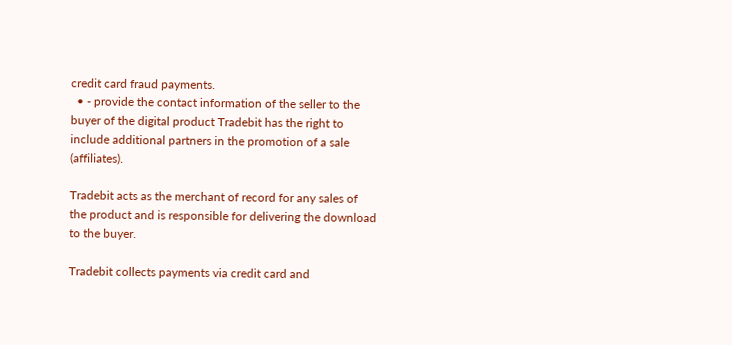credit card fraud payments.
  • - provide the contact information of the seller to the buyer of the digital product Tradebit has the right to include additional partners in the promotion of a sale (affiliates).

Tradebit acts as the merchant of record for any sales of the product and is responsible for delivering the download to the buyer.

Tradebit collects payments via credit card and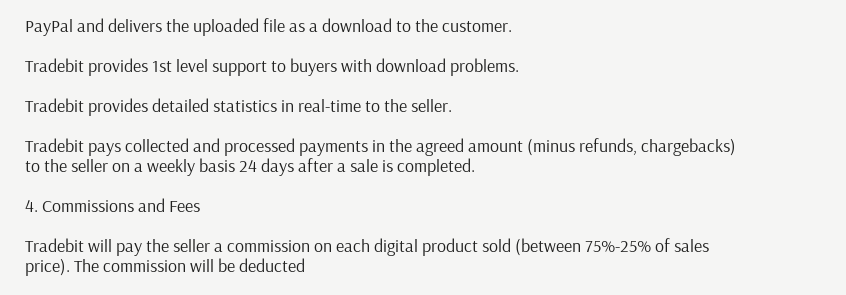PayPal and delivers the uploaded file as a download to the customer.

Tradebit provides 1st level support to buyers with download problems.

Tradebit provides detailed statistics in real-time to the seller.

Tradebit pays collected and processed payments in the agreed amount (minus refunds, chargebacks) to the seller on a weekly basis 24 days after a sale is completed.

4. Commissions and Fees

Tradebit will pay the seller a commission on each digital product sold (between 75%-25% of sales price). The commission will be deducted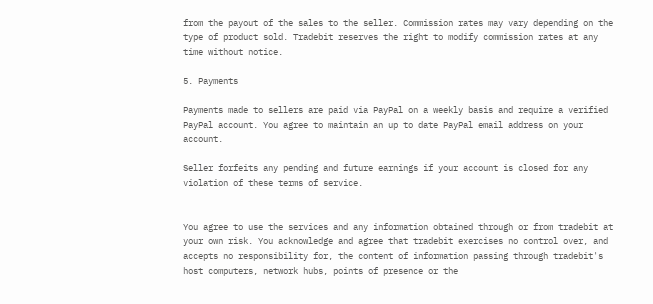from the payout of the sales to the seller. Commission rates may vary depending on the type of product sold. Tradebit reserves the right to modify commission rates at any time without notice.

5. Payments

Payments made to sellers are paid via PayPal on a weekly basis and require a verified PayPal account. You agree to maintain an up to date PayPal email address on your account.

Seller forfeits any pending and future earnings if your account is closed for any violation of these terms of service.


You agree to use the services and any information obtained through or from tradebit at your own risk. You acknowledge and agree that tradebit exercises no control over, and accepts no responsibility for, the content of information passing through tradebit's host computers, network hubs, points of presence or the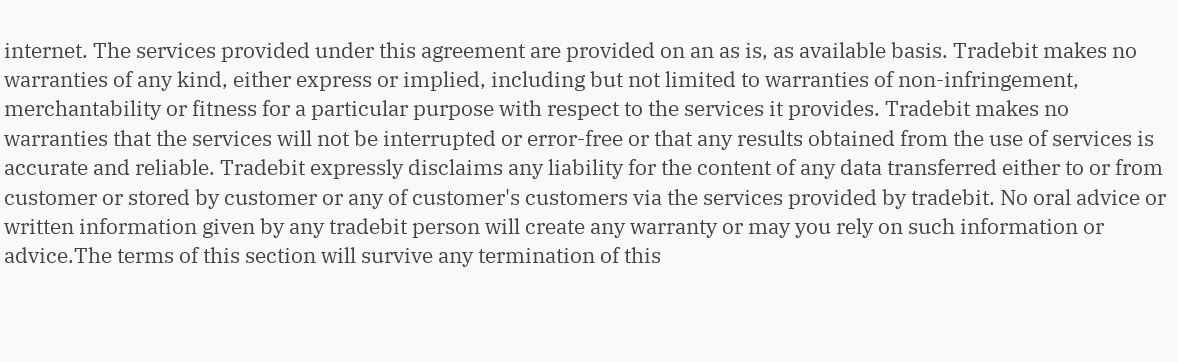internet. The services provided under this agreement are provided on an as is, as available basis. Tradebit makes no warranties of any kind, either express or implied, including but not limited to warranties of non-infringement, merchantability or fitness for a particular purpose with respect to the services it provides. Tradebit makes no warranties that the services will not be interrupted or error-free or that any results obtained from the use of services is accurate and reliable. Tradebit expressly disclaims any liability for the content of any data transferred either to or from customer or stored by customer or any of customer's customers via the services provided by tradebit. No oral advice or written information given by any tradebit person will create any warranty or may you rely on such information or advice.The terms of this section will survive any termination of this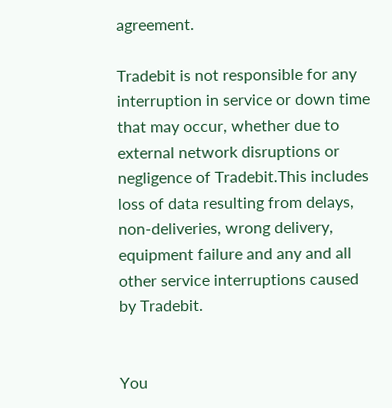agreement.

Tradebit is not responsible for any interruption in service or down time that may occur, whether due to external network disruptions or negligence of Tradebit.This includes loss of data resulting from delays, non-deliveries, wrong delivery, equipment failure and any and all other service interruptions caused by Tradebit.


You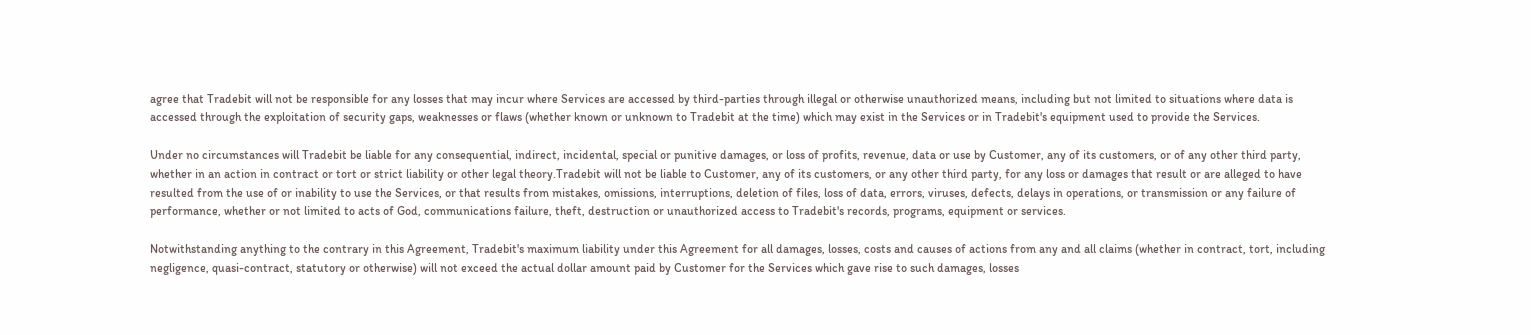agree that Tradebit will not be responsible for any losses that may incur where Services are accessed by third-parties through illegal or otherwise unauthorized means, including but not limited to situations where data is accessed through the exploitation of security gaps, weaknesses or flaws (whether known or unknown to Tradebit at the time) which may exist in the Services or in Tradebit's equipment used to provide the Services.

Under no circumstances will Tradebit be liable for any consequential, indirect, incidental, special or punitive damages, or loss of profits, revenue, data or use by Customer, any of its customers, or of any other third party, whether in an action in contract or tort or strict liability or other legal theory.Tradebit will not be liable to Customer, any of its customers, or any other third party, for any loss or damages that result or are alleged to have resulted from the use of or inability to use the Services, or that results from mistakes, omissions, interruptions, deletion of files, loss of data, errors, viruses, defects, delays in operations, or transmission or any failure of performance, whether or not limited to acts of God, communications failure, theft, destruction or unauthorized access to Tradebit's records, programs, equipment or services.

Notwithstanding anything to the contrary in this Agreement, Tradebit's maximum liability under this Agreement for all damages, losses, costs and causes of actions from any and all claims (whether in contract, tort, including negligence, quasi-contract, statutory or otherwise) will not exceed the actual dollar amount paid by Customer for the Services which gave rise to such damages, losses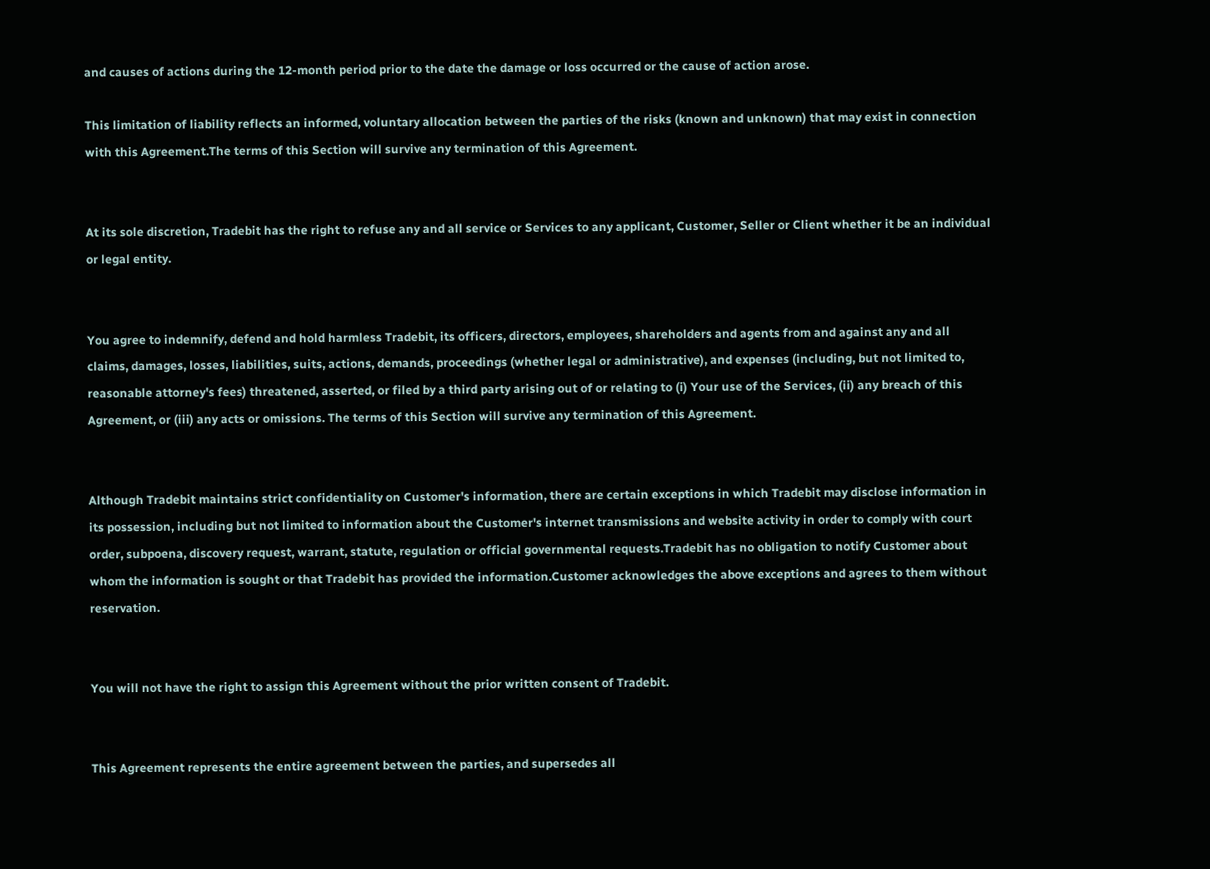and causes of actions during the 12-month period prior to the date the damage or loss occurred or the cause of action arose.

This limitation of liability reflects an informed, voluntary allocation between the parties of the risks (known and unknown) that may exist in connection with this Agreement.The terms of this Section will survive any termination of this Agreement.


At its sole discretion, Tradebit has the right to refuse any and all service or Services to any applicant, Customer, Seller or Client whether it be an individual or legal entity.


You agree to indemnify, defend and hold harmless Tradebit, its officers, directors, employees, shareholders and agents from and against any and all claims, damages, losses, liabilities, suits, actions, demands, proceedings (whether legal or administrative), and expenses (including, but not limited to, reasonable attorney's fees) threatened, asserted, or filed by a third party arising out of or relating to (i) Your use of the Services, (ii) any breach of this Agreement, or (iii) any acts or omissions. The terms of this Section will survive any termination of this Agreement.


Although Tradebit maintains strict confidentiality on Customer's information, there are certain exceptions in which Tradebit may disclose information in its possession, including but not limited to information about the Customer's internet transmissions and website activity in order to comply with court order, subpoena, discovery request, warrant, statute, regulation or official governmental requests.Tradebit has no obligation to notify Customer about whom the information is sought or that Tradebit has provided the information.Customer acknowledges the above exceptions and agrees to them without reservation.


You will not have the right to assign this Agreement without the prior written consent of Tradebit.


This Agreement represents the entire agreement between the parties, and supersedes all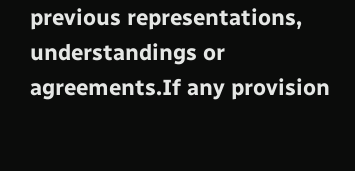previous representations, understandings or agreements.If any provision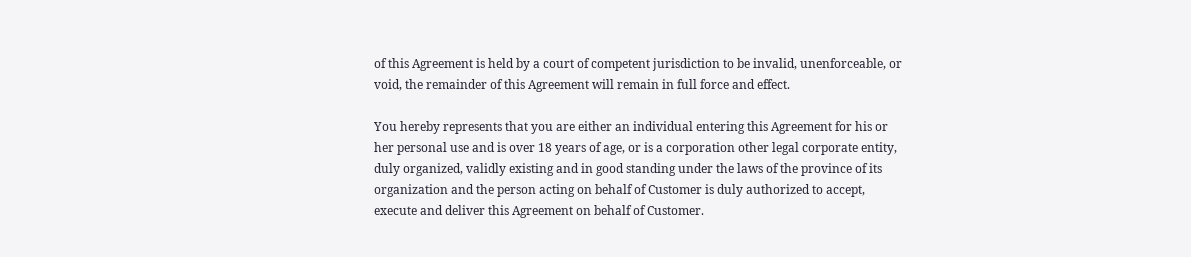of this Agreement is held by a court of competent jurisdiction to be invalid, unenforceable, or void, the remainder of this Agreement will remain in full force and effect.

You hereby represents that you are either an individual entering this Agreement for his or her personal use and is over 18 years of age, or is a corporation other legal corporate entity, duly organized, validly existing and in good standing under the laws of the province of its organization and the person acting on behalf of Customer is duly authorized to accept, execute and deliver this Agreement on behalf of Customer.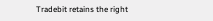Tradebit retains the right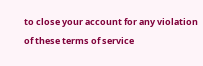to close your account for any violation of these terms of service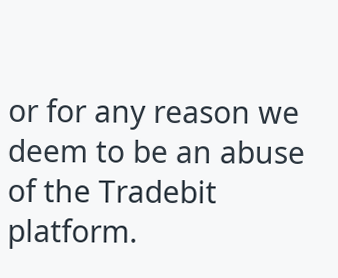or for any reason we deem to be an abuse of the Tradebit platform.